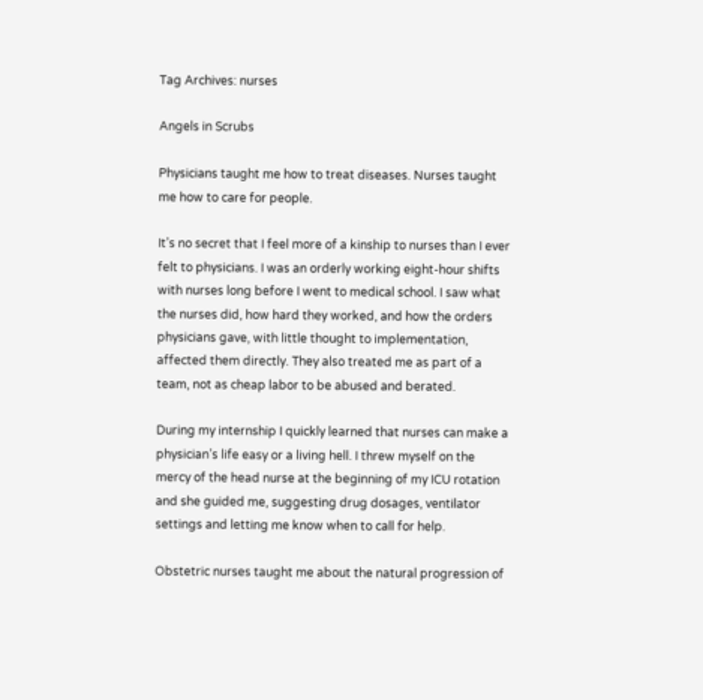Tag Archives: nurses

Angels in Scrubs

Physicians taught me how to treat diseases. Nurses taught me how to care for people.

It’s no secret that I feel more of a kinship to nurses than I ever felt to physicians. I was an orderly working eight-hour shifts with nurses long before I went to medical school. I saw what the nurses did, how hard they worked, and how the orders physicians gave, with little thought to implementation, affected them directly. They also treated me as part of a team, not as cheap labor to be abused and berated.

During my internship I quickly learned that nurses can make a physician’s life easy or a living hell. I threw myself on the mercy of the head nurse at the beginning of my ICU rotation and she guided me, suggesting drug dosages, ventilator settings and letting me know when to call for help.

Obstetric nurses taught me about the natural progression of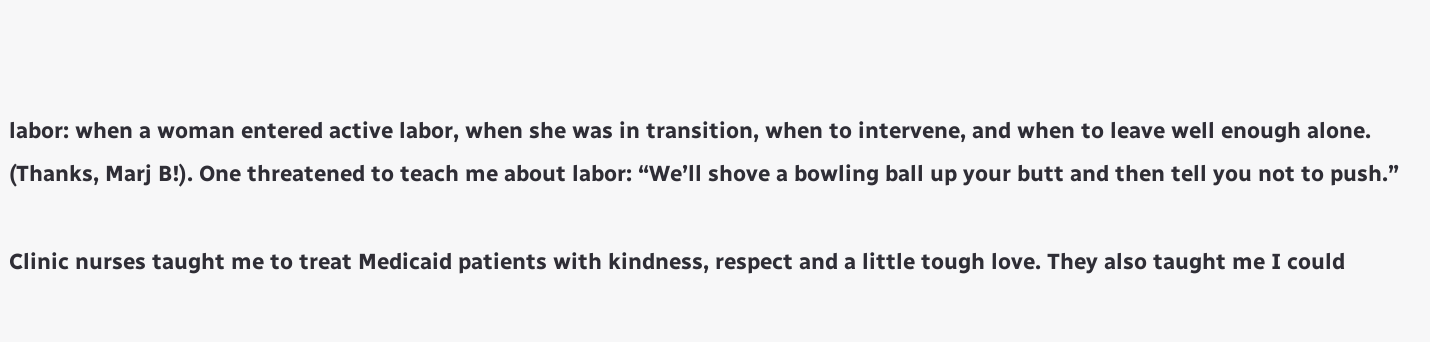labor: when a woman entered active labor, when she was in transition, when to intervene, and when to leave well enough alone. (Thanks, Marj B!). One threatened to teach me about labor: “We’ll shove a bowling ball up your butt and then tell you not to push.”

Clinic nurses taught me to treat Medicaid patients with kindness, respect and a little tough love. They also taught me I could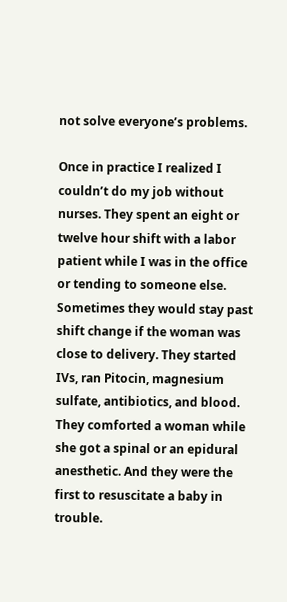not solve everyone’s problems.

Once in practice I realized I couldn’t do my job without nurses. They spent an eight or twelve hour shift with a labor patient while I was in the office or tending to someone else. Sometimes they would stay past shift change if the woman was close to delivery. They started IVs, ran Pitocin, magnesium sulfate, antibiotics, and blood. They comforted a woman while she got a spinal or an epidural anesthetic. And they were the first to resuscitate a baby in trouble.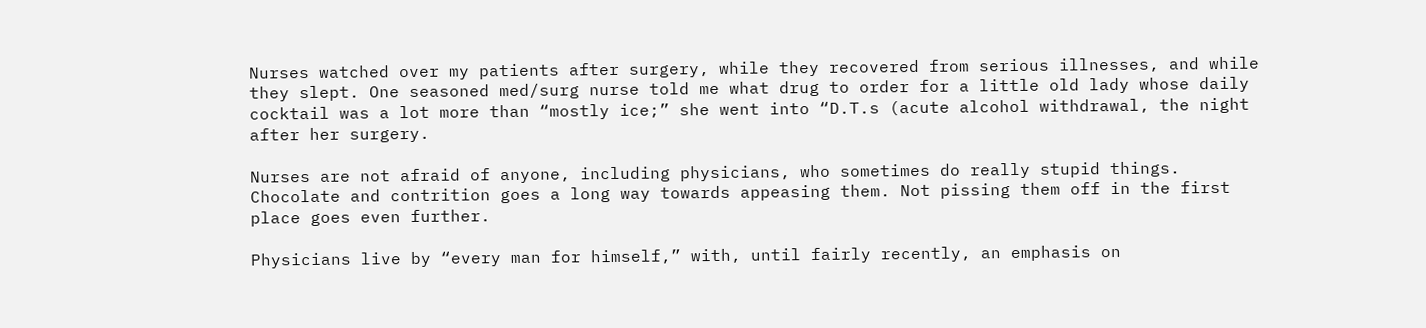Nurses watched over my patients after surgery, while they recovered from serious illnesses, and while they slept. One seasoned med/surg nurse told me what drug to order for a little old lady whose daily cocktail was a lot more than “mostly ice;” she went into “D.T.s (acute alcohol withdrawal, the night after her surgery.

Nurses are not afraid of anyone, including physicians, who sometimes do really stupid things. Chocolate and contrition goes a long way towards appeasing them. Not pissing them off in the first place goes even further.

Physicians live by “every man for himself,” with, until fairly recently, an emphasis on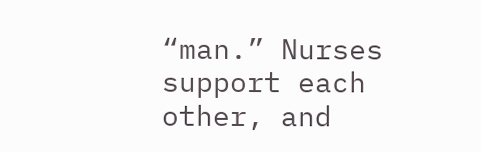“man.” Nurses support each other, and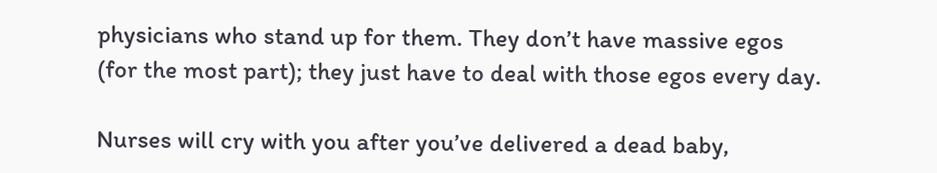physicians who stand up for them. They don’t have massive egos (for the most part); they just have to deal with those egos every day.

Nurses will cry with you after you’ve delivered a dead baby,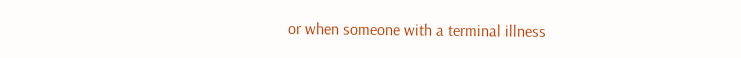or when someone with a terminal illness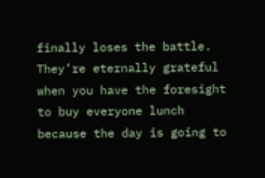finally loses the battle. They’re eternally grateful when you have the foresight to buy everyone lunch because the day is going to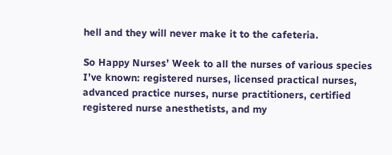hell and they will never make it to the cafeteria.

So Happy Nurses’ Week to all the nurses of various species I’ve known: registered nurses, licensed practical nurses, advanced practice nurses, nurse practitioners, certified registered nurse anesthetists, and my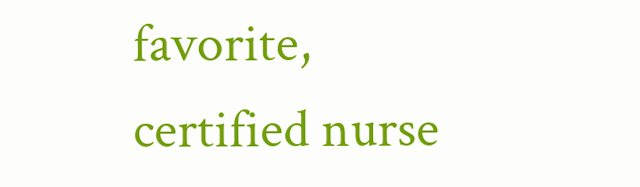favorite, certified nurse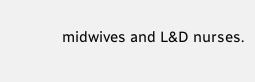midwives and L&D nurses.